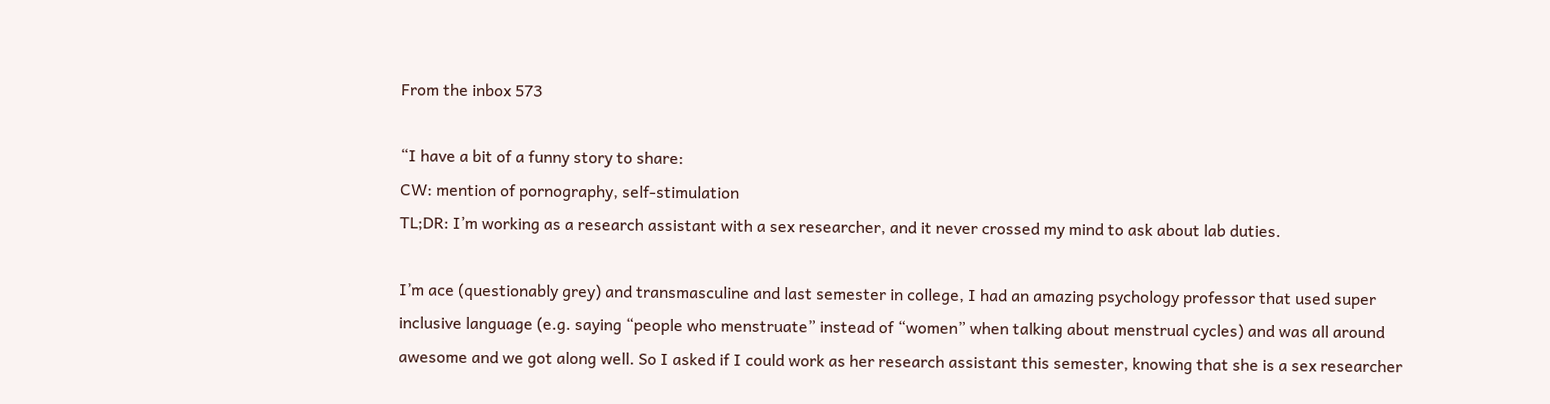From the inbox 573

“I have a bit of a funny story to share:
CW: mention of pornography, self-stimulation
TL;DR: I’m working as a research assistant with a sex researcher, and it never crossed my mind to ask about lab duties.

I’m ace (questionably grey) and transmasculine and last semester in college, I had an amazing psychology professor that used super inclusive language (e.g. saying “people who menstruate” instead of “women” when talking about menstrual cycles) and was all around awesome and we got along well. So I asked if I could work as her research assistant this semester, knowing that she is a sex researcher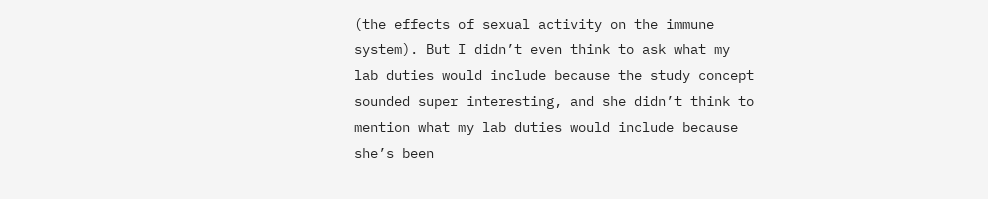(the effects of sexual activity on the immune system). But I didn’t even think to ask what my lab duties would include because the study concept sounded super interesting, and she didn’t think to mention what my lab duties would include because she’s been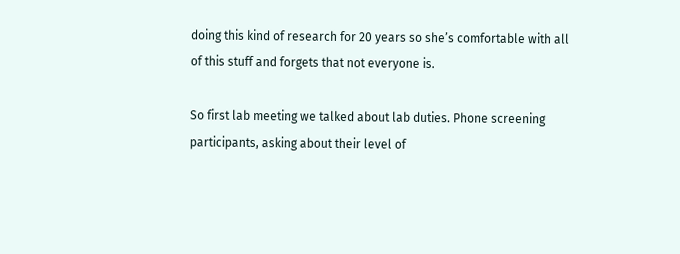doing this kind of research for 20 years so she’s comfortable with all of this stuff and forgets that not everyone is.

So first lab meeting we talked about lab duties. Phone screening participants, asking about their level of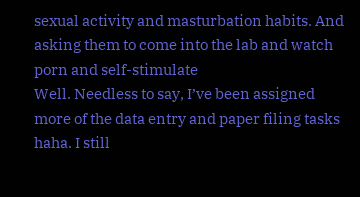sexual activity and masturbation habits. And asking them to come into the lab and watch porn and self-stimulate
Well. Needless to say, I’ve been assigned more of the data entry and paper filing tasks haha. I still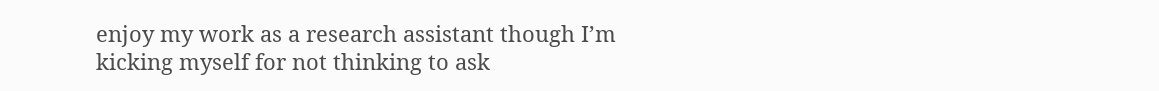enjoy my work as a research assistant though I’m kicking myself for not thinking to ask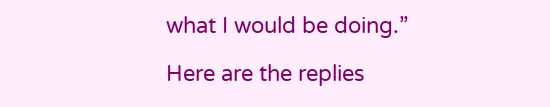what I would be doing.”

Here are the replies